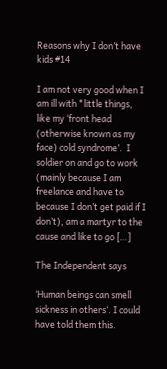Reasons why I don’t have kids #14

I am not very good when I am ill with *little things, like my ‘front head (otherwise known as my face) cold syndrome’.  I soldier on and go to work (mainly because I am freelance and have to because I don’t get paid if I don’t), am a martyr to the cause and like to go […]

The Independent says

‘Human beings can smell sickness in others‘. I could have told them this.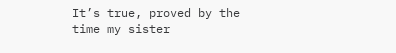It’s true, proved by the time my sister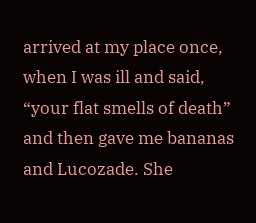arrived at my place once, when I was ill and said, “your flat smells of death” and then gave me bananas and Lucozade. She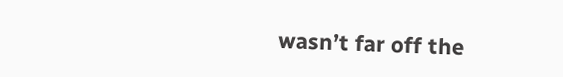wasn’t far off the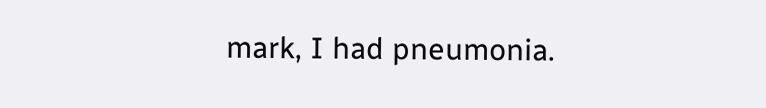mark, I had pneumonia.